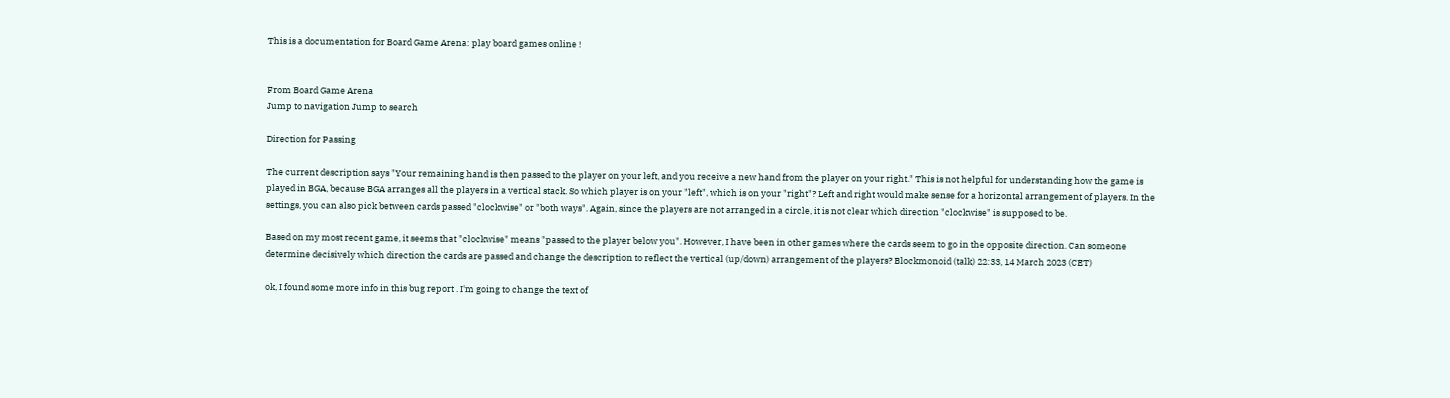This is a documentation for Board Game Arena: play board games online !


From Board Game Arena
Jump to navigation Jump to search

Direction for Passing

The current description says "Your remaining hand is then passed to the player on your left, and you receive a new hand from the player on your right." This is not helpful for understanding how the game is played in BGA, because BGA arranges all the players in a vertical stack. So which player is on your "left", which is on your "right"? Left and right would make sense for a horizontal arrangement of players. In the settings, you can also pick between cards passed "clockwise" or "both ways". Again, since the players are not arranged in a circle, it is not clear which direction "clockwise" is supposed to be.

Based on my most recent game, it seems that "clockwise" means "passed to the player below you". However, I have been in other games where the cards seem to go in the opposite direction. Can someone determine decisively which direction the cards are passed and change the description to reflect the vertical (up/down) arrangement of the players? Blockmonoid (talk) 22:33, 14 March 2023 (CET)

ok, I found some more info in this bug report . I'm going to change the text of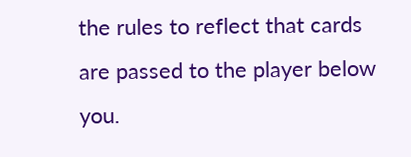the rules to reflect that cards are passed to the player below you.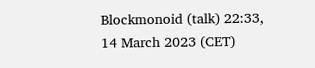Blockmonoid (talk) 22:33, 14 March 2023 (CET)